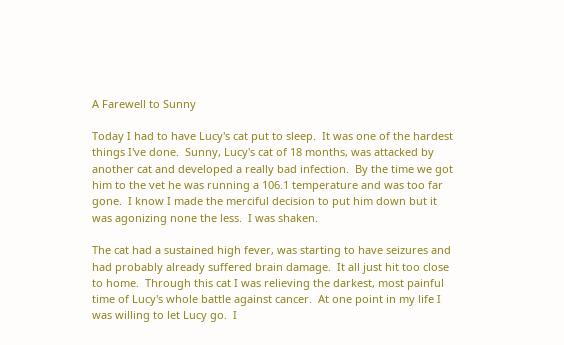A Farewell to Sunny

Today I had to have Lucy's cat put to sleep.  It was one of the hardest things I've done.  Sunny, Lucy's cat of 18 months, was attacked by another cat and developed a really bad infection.  By the time we got him to the vet he was running a 106.1 temperature and was too far gone.  I know I made the merciful decision to put him down but it was agonizing none the less.  I was shaken.

The cat had a sustained high fever, was starting to have seizures and had probably already suffered brain damage.  It all just hit too close to home.  Through this cat I was relieving the darkest, most painful time of Lucy's whole battle against cancer.  At one point in my life I was willing to let Lucy go.  I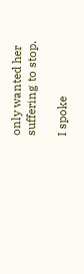only wanted her suffering to stop.

I spoke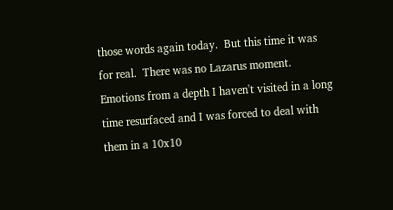those words again today.  But this time it was for real.  There was no Lazarus moment.  Emotions from a depth I haven't visited in a long time resurfaced and I was forced to deal with them in a 10x10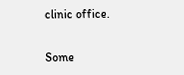clinic office.

Some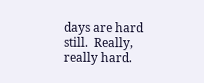days are hard still.  Really, really hard.